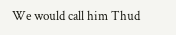We would call him Thud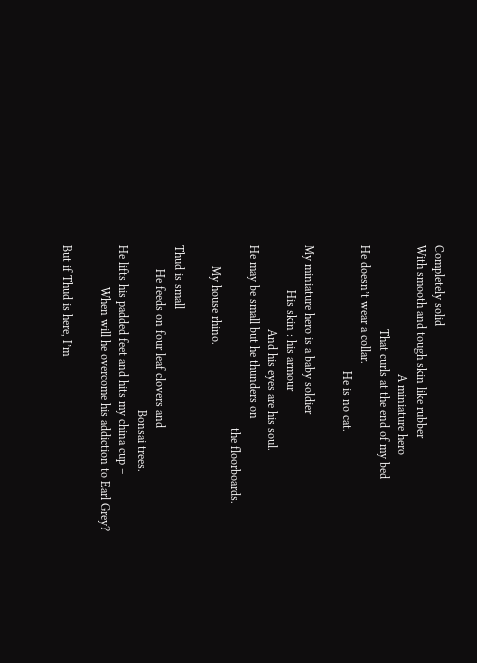Completely solid
With smooth and tough skin like rubber
                                           A miniature hero
                            That curls at the end of my bed
He doesn’t wear a collar.
                                          He is no cat.

My miniature hero is a baby soldier
               His skin : his armour
                            And his eyes are his soul.
He may be small but he thunders on
                                                             the floorboards.
       My house rhino.

Thud is small
        He feeds on four leaf clovers and
                                                       Bonsai trees.
He lifts his padded feet and hits my china cup –
              When will he overcome his addiction to Earl Grey?

But if Thud is here, I’m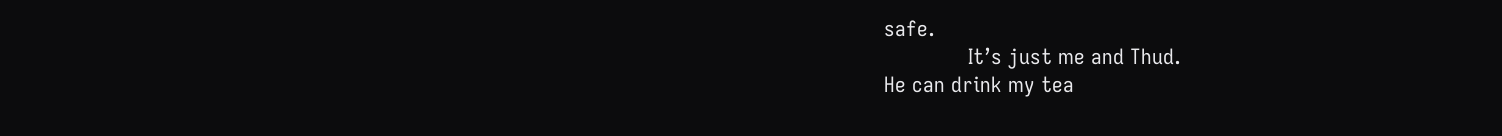safe.
              It’s just me and Thud.
He can drink my tea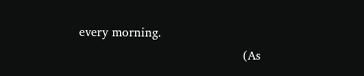every morning.
                                         (As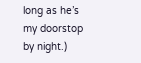long as he’s my doorstop by night.)